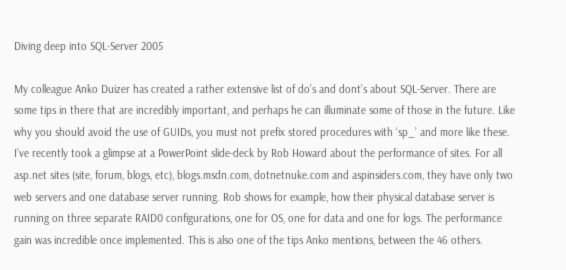Diving deep into SQL-Server 2005

My colleague Anko Duizer has created a rather extensive list of do’s and dont’s about SQL-Server. There are some tips in there that are incredibly important, and perhaps he can illuminate some of those in the future. Like why you should avoid the use of GUIDs, you must not prefix stored procedures with ‘sp_’ and more like these.
I’ve recently took a glimpse at a PowerPoint slide-deck by Rob Howard about the performance of sites. For all asp.net sites (site, forum, blogs, etc), blogs.msdn.com, dotnetnuke.com and aspinsiders.com, they have only two web servers and one database server running. Rob shows for example, how their physical database server is running on three separate RAID0 configurations, one for OS, one for data and one for logs. The performance gain was incredible once implemented. This is also one of the tips Anko mentions, between the 46 others.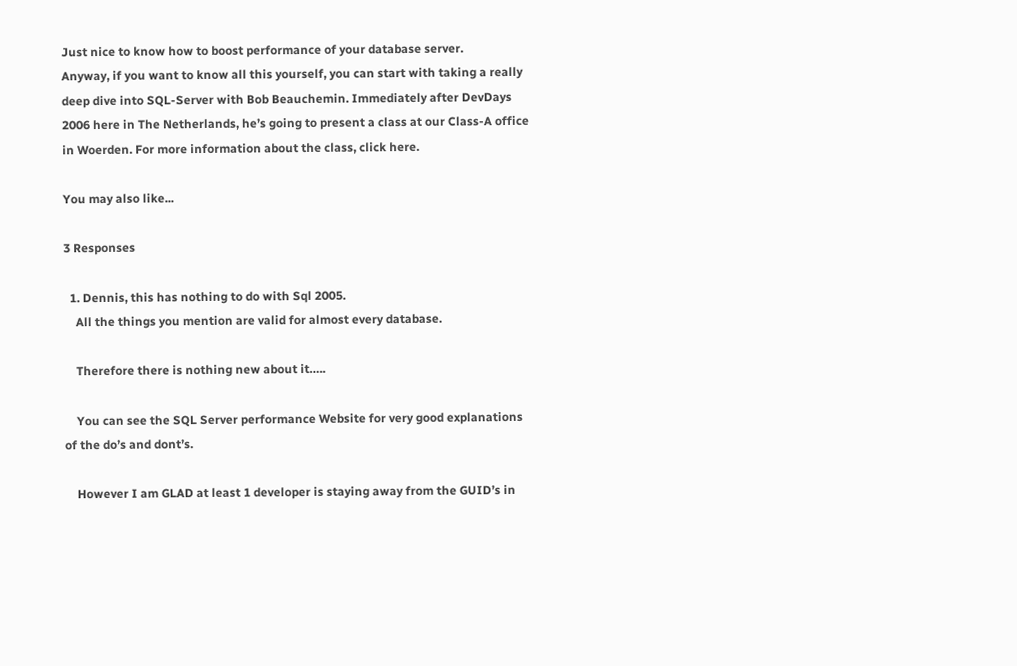Just nice to know how to boost performance of your database server.
Anyway, if you want to know all this yourself, you can start with taking a really deep dive into SQL-Server with Bob Beauchemin. Immediately after DevDays 2006 here in The Netherlands, he’s going to present a class at our Class-A office in Woerden. For more information about the class, click here.

You may also like...

3 Responses

  1. Dennis, this has nothing to do with Sql 2005.
    All the things you mention are valid for almost every database.

    Therefore there is nothing new about it…..

    You can see the SQL Server performance Website for very good explanations of the do’s and dont’s.

    However I am GLAD at least 1 developer is staying away from the GUID’s in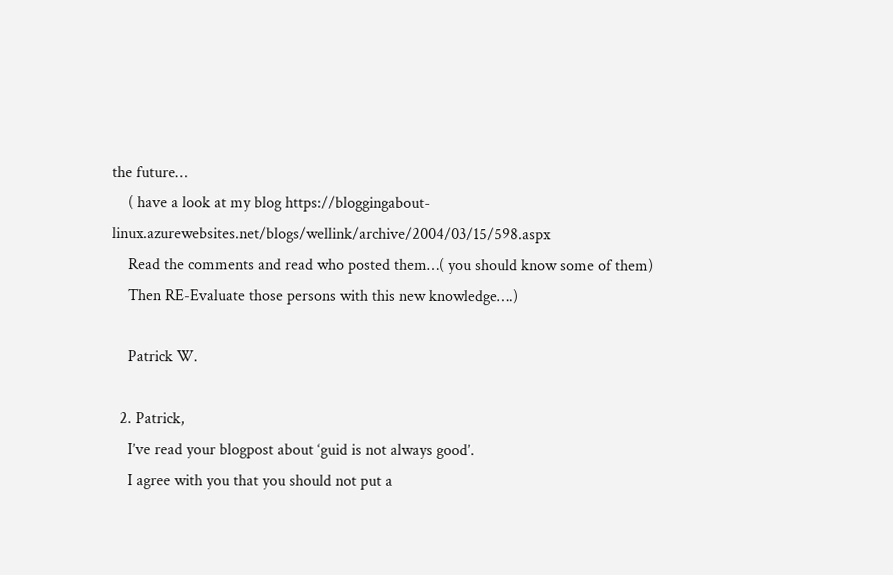the future…
    ( have a look at my blog https://bloggingabout-linux.azurewebsites.net/blogs/wellink/archive/2004/03/15/598.aspx
    Read the comments and read who posted them…( you should know some of them)
    Then RE-Evaluate those persons with this new knowledge….)

    Patrick W.

  2. Patrick,
    I’ve read your blogpost about ‘guid is not always good’.
    I agree with you that you should not put a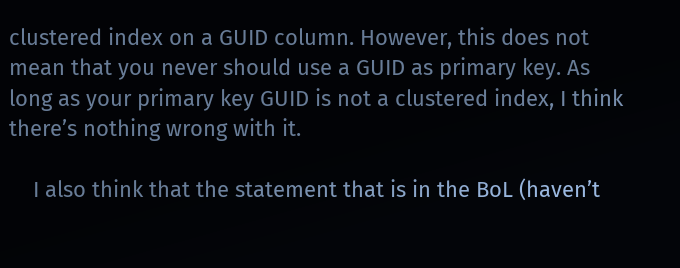clustered index on a GUID column. However, this does not mean that you never should use a GUID as primary key. As long as your primary key GUID is not a clustered index, I think there’s nothing wrong with it.

    I also think that the statement that is in the BoL (haven’t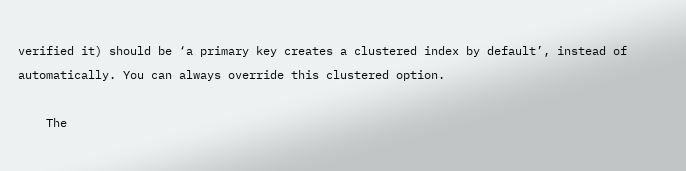verified it) should be ‘a primary key creates a clustered index by default’, instead of automatically. You can always override this clustered option.

    The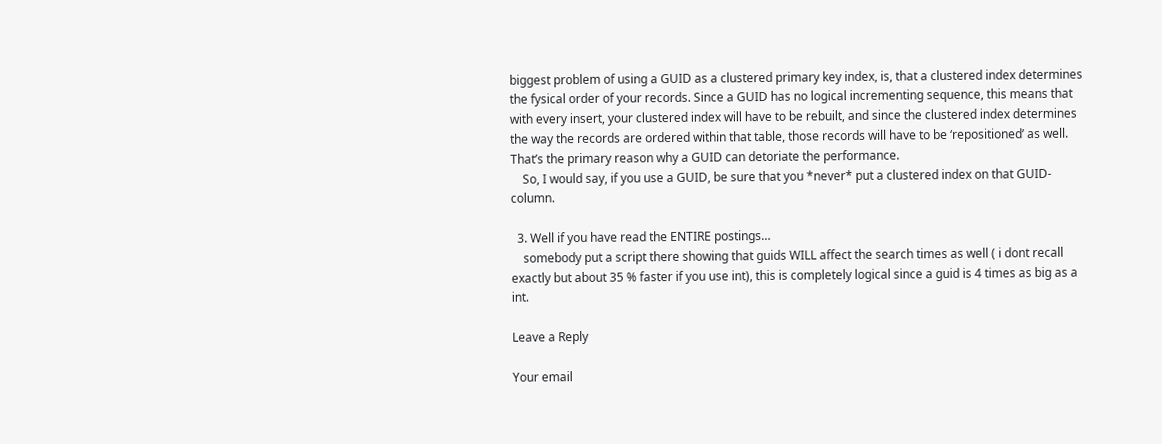biggest problem of using a GUID as a clustered primary key index, is, that a clustered index determines the fysical order of your records. Since a GUID has no logical incrementing sequence, this means that with every insert, your clustered index will have to be rebuilt, and since the clustered index determines the way the records are ordered within that table, those records will have to be ‘repositioned’ as well. That’s the primary reason why a GUID can detoriate the performance.
    So, I would say, if you use a GUID, be sure that you *never* put a clustered index on that GUID-column.

  3. Well if you have read the ENTIRE postings…
    somebody put a script there showing that guids WILL affect the search times as well ( i dont recall exactly but about 35 % faster if you use int), this is completely logical since a guid is 4 times as big as a int.

Leave a Reply

Your email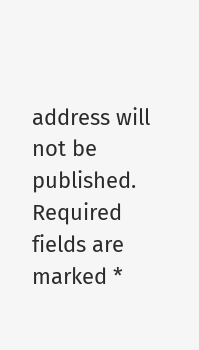address will not be published. Required fields are marked *